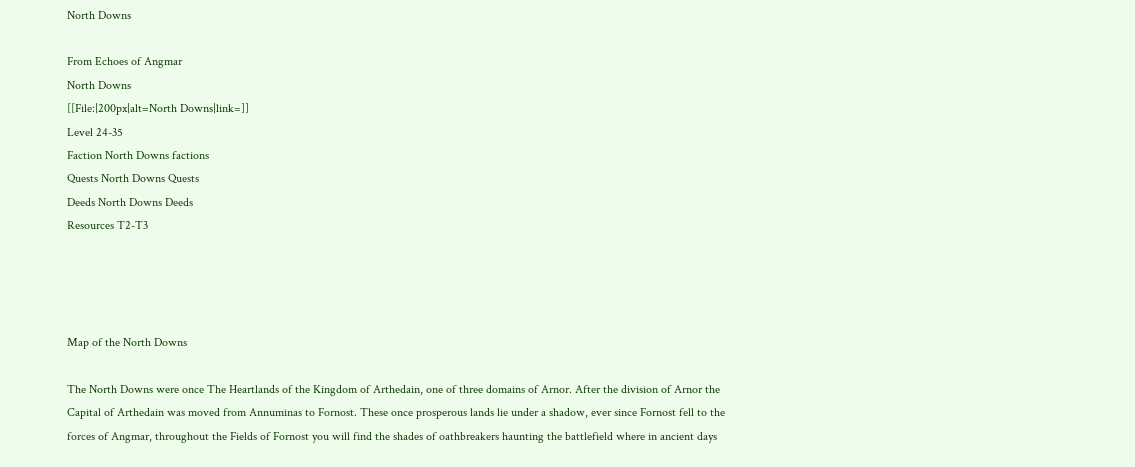North Downs

From Echoes of Angmar
North Downs
[[File:|200px|alt=North Downs|link=]]
Level 24-35
Faction North Downs factions
Quests North Downs Quests
Deeds North Downs Deeds
Resources T2-T3




Map of the North Downs

The North Downs were once The Heartlands of the Kingdom of Arthedain, one of three domains of Arnor. After the division of Arnor the Capital of Arthedain was moved from Annuminas to Fornost. These once prosperous lands lie under a shadow, ever since Fornost fell to the forces of Angmar, throughout the Fields of Fornost you will find the shades of oathbreakers haunting the battlefield where in ancient days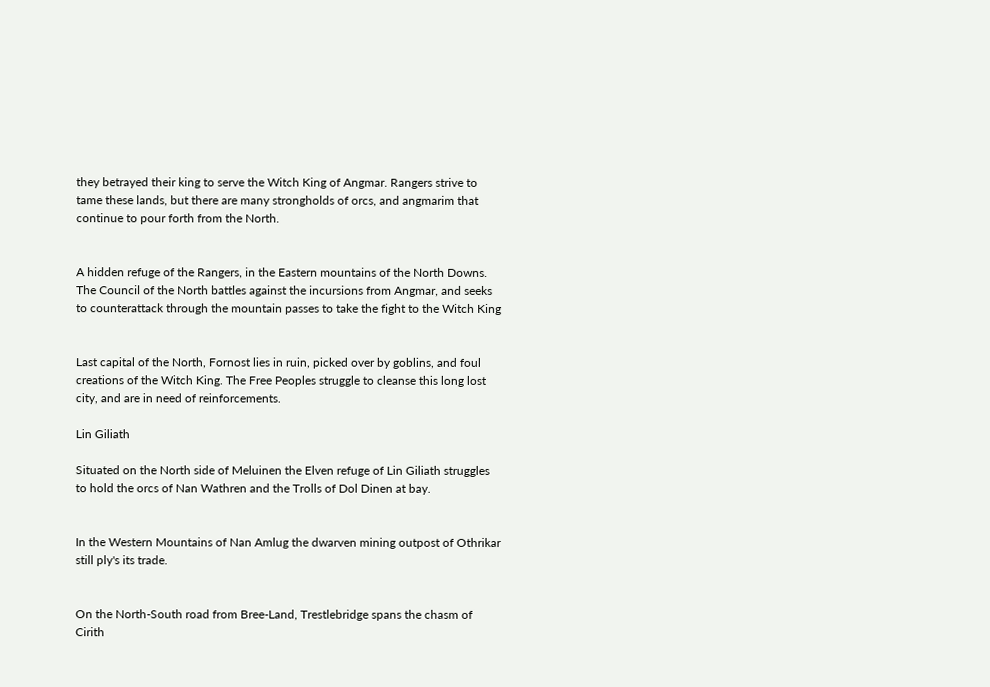they betrayed their king to serve the Witch King of Angmar. Rangers strive to tame these lands, but there are many strongholds of orcs, and angmarim that continue to pour forth from the North.


A hidden refuge of the Rangers, in the Eastern mountains of the North Downs. The Council of the North battles against the incursions from Angmar, and seeks to counterattack through the mountain passes to take the fight to the Witch King


Last capital of the North, Fornost lies in ruin, picked over by goblins, and foul creations of the Witch King. The Free Peoples struggle to cleanse this long lost city, and are in need of reinforcements.

Lin Giliath

Situated on the North side of Meluinen the Elven refuge of Lin Giliath struggles to hold the orcs of Nan Wathren and the Trolls of Dol Dinen at bay.


In the Western Mountains of Nan Amlug the dwarven mining outpost of Othrikar still ply's its trade.


On the North-South road from Bree-Land, Trestlebridge spans the chasm of Cirith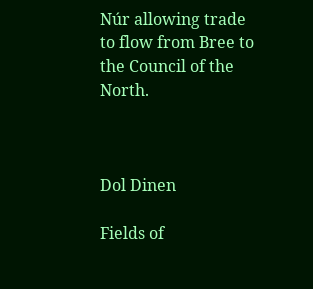Núr allowing trade to flow from Bree to the Council of the North.



Dol Dinen

Fields of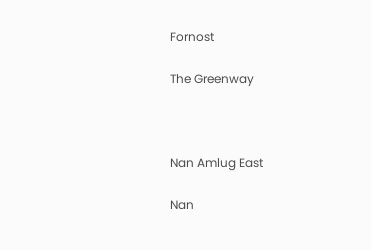Fornost

The Greenway



Nan Amlug East

Nan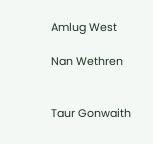Amlug West

Nan Wethren


Taur Gonwaith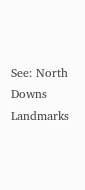See: North Downs Landmarks